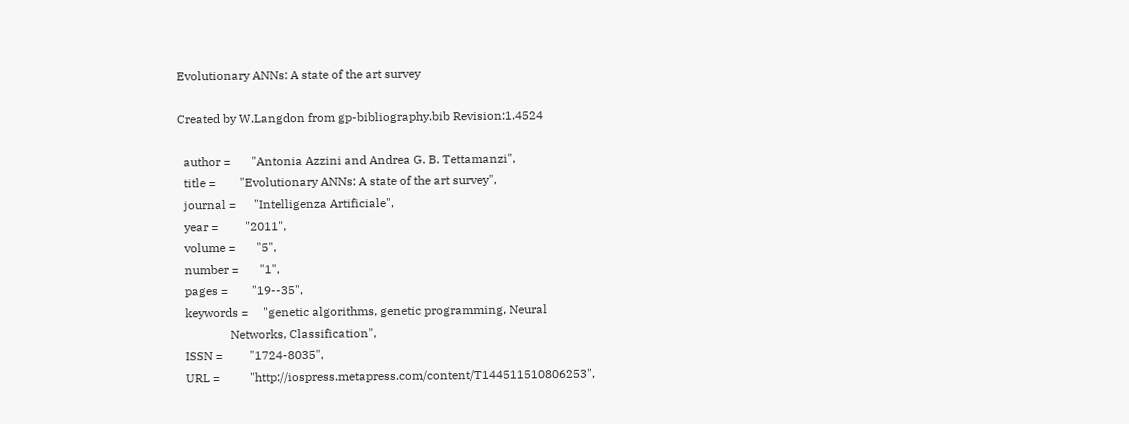Evolutionary ANNs: A state of the art survey

Created by W.Langdon from gp-bibliography.bib Revision:1.4524

  author =       "Antonia Azzini and Andrea G. B. Tettamanzi",
  title =        "Evolutionary ANNs: A state of the art survey",
  journal =      "Intelligenza Artificiale",
  year =         "2011",
  volume =       "5",
  number =       "1",
  pages =        "19--35",
  keywords =     "genetic algorithms, genetic programming, Neural
                 Networks, Classification",
  ISSN =         "1724-8035",
  URL =          "http://iospress.metapress.com/content/T144511510806253",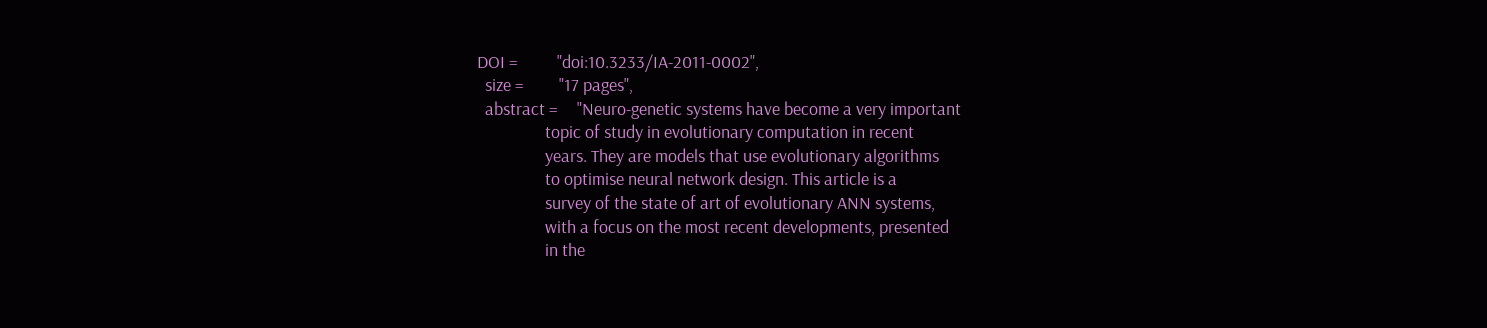DOI =          "doi:10.3233/IA-2011-0002",
  size =         "17 pages",
  abstract =     "Neuro-genetic systems have become a very important
                 topic of study in evolutionary computation in recent
                 years. They are models that use evolutionary algorithms
                 to optimise neural network design. This article is a
                 survey of the state of art of evolutionary ANN systems,
                 with a focus on the most recent developments, presented
                 in the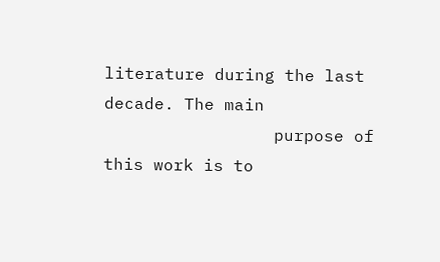literature during the last decade. The main
                 purpose of this work is to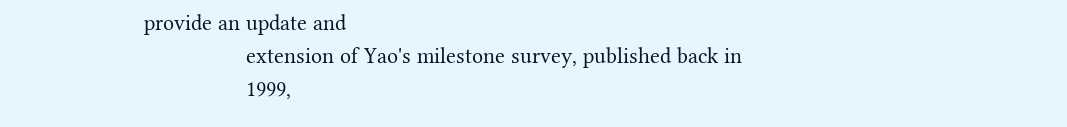provide an update and
                 extension of Yao's milestone survey, published back in
                 1999,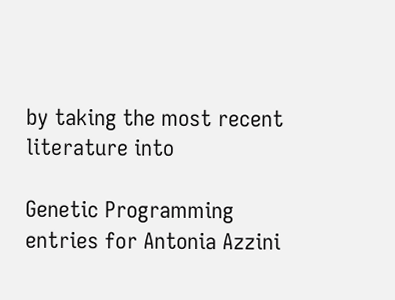by taking the most recent literature into

Genetic Programming entries for Antonia Azzini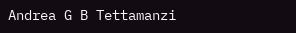Andrea G B Tettamanzi